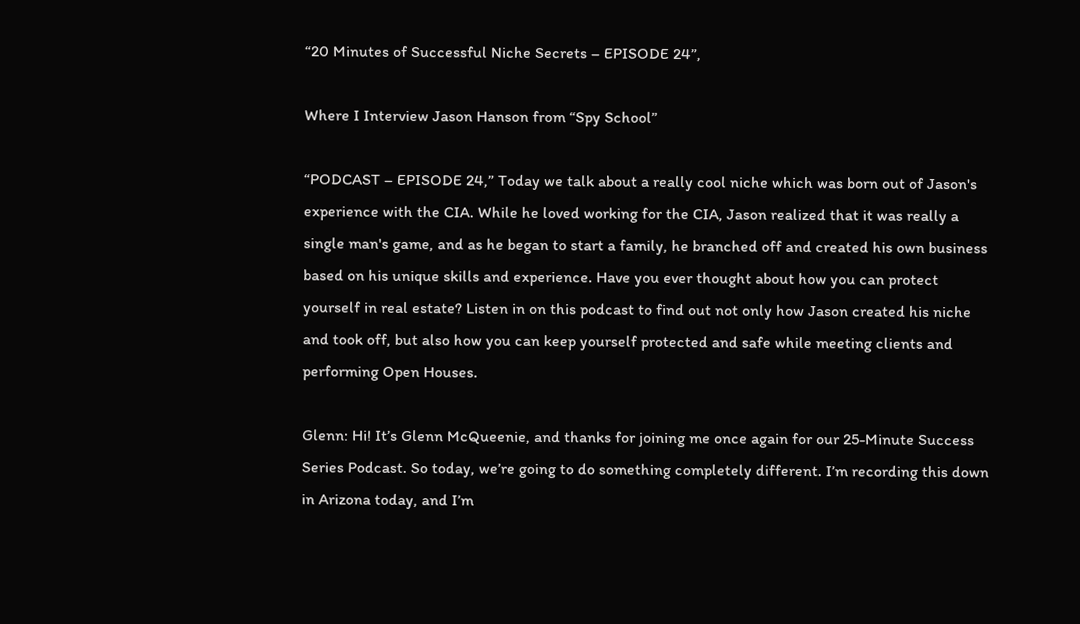“20 Minutes of Successful Niche Secrets – EPISODE 24”,

Where I Interview Jason Hanson from “Spy School”

“PODCAST – EPISODE 24,” Today we talk about a really cool niche which was born out of Jason's experience with the CIA. While he loved working for the CIA, Jason realized that it was really a single man's game, and as he began to start a family, he branched off and created his own business based on his unique skills and experience. Have you ever thought about how you can protect yourself in real estate? Listen in on this podcast to find out not only how Jason created his niche and took off, but also how you can keep yourself protected and safe while meeting clients and performing Open Houses.

Glenn: Hi! It’s Glenn McQueenie, and thanks for joining me once again for our 25-Minute Success Series Podcast. So today, we’re going to do something completely different. I’m recording this down in Arizona today, and I’m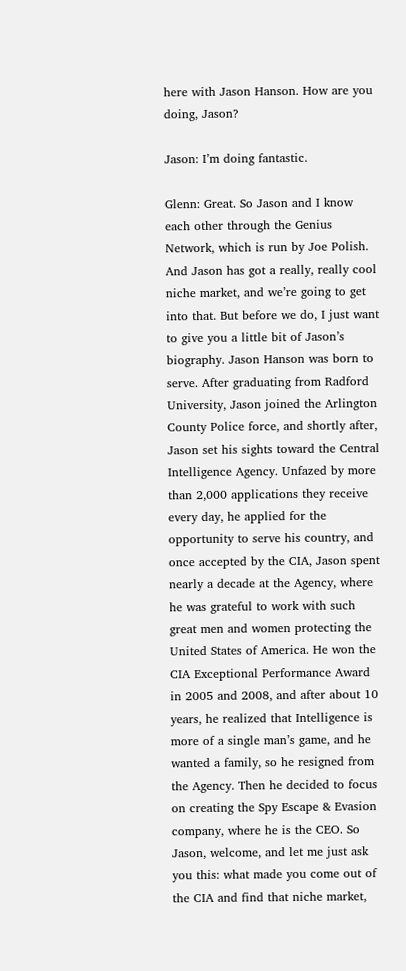here with Jason Hanson. How are you doing, Jason?

Jason: I’m doing fantastic.

Glenn: Great. So Jason and I know each other through the Genius Network, which is run by Joe Polish. And Jason has got a really, really cool niche market, and we’re going to get into that. But before we do, I just want to give you a little bit of Jason’s biography. Jason Hanson was born to serve. After graduating from Radford University, Jason joined the Arlington County Police force, and shortly after, Jason set his sights toward the Central Intelligence Agency. Unfazed by more than 2,000 applications they receive every day, he applied for the opportunity to serve his country, and once accepted by the CIA, Jason spent nearly a decade at the Agency, where he was grateful to work with such great men and women protecting the United States of America. He won the CIA Exceptional Performance Award in 2005 and 2008, and after about 10 years, he realized that Intelligence is more of a single man’s game, and he wanted a family, so he resigned from the Agency. Then he decided to focus on creating the Spy Escape & Evasion company, where he is the CEO. So Jason, welcome, and let me just ask you this: what made you come out of the CIA and find that niche market,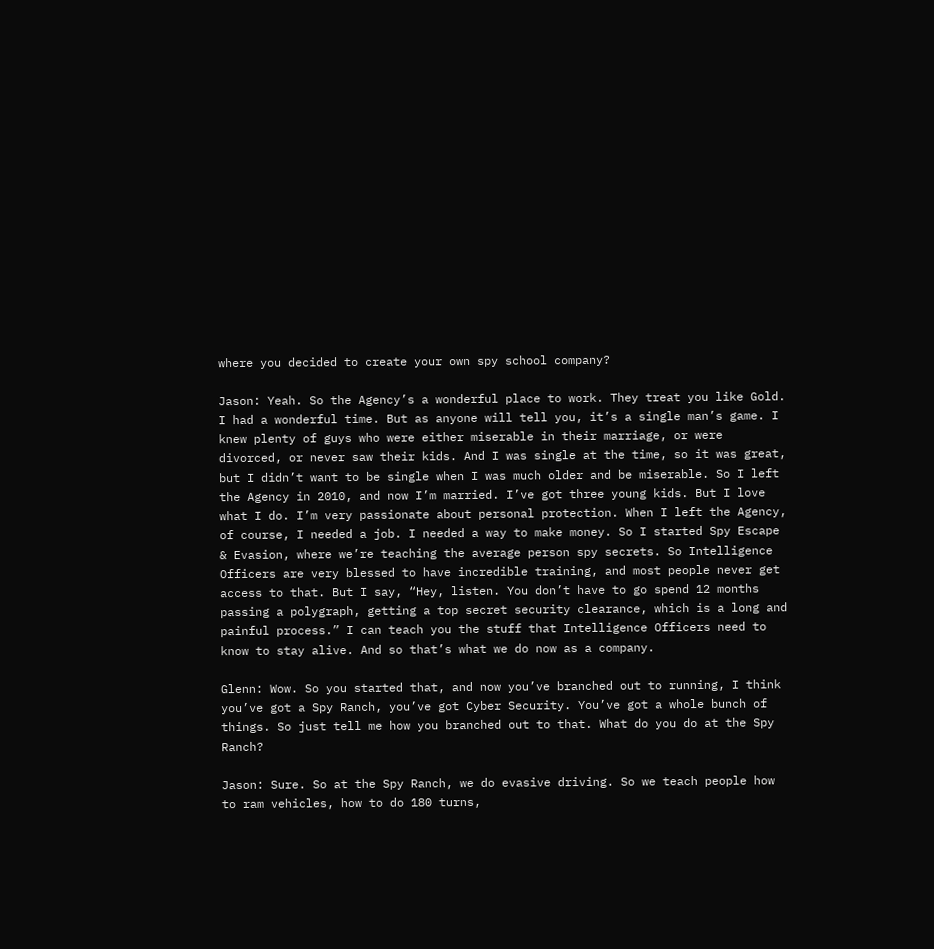where you decided to create your own spy school company?

Jason: Yeah. So the Agency’s a wonderful place to work. They treat you like Gold. I had a wonderful time. But as anyone will tell you, it’s a single man’s game. I knew plenty of guys who were either miserable in their marriage, or were divorced, or never saw their kids. And I was single at the time, so it was great, but I didn’t want to be single when I was much older and be miserable. So I left the Agency in 2010, and now I’m married. I’ve got three young kids. But I love what I do. I’m very passionate about personal protection. When I left the Agency, of course, I needed a job. I needed a way to make money. So I started Spy Escape & Evasion, where we’re teaching the average person spy secrets. So Intelligence Officers are very blessed to have incredible training, and most people never get access to that. But I say, “Hey, listen. You don’t have to go spend 12 months passing a polygraph, getting a top secret security clearance, which is a long and painful process.” I can teach you the stuff that Intelligence Officers need to know to stay alive. And so that’s what we do now as a company.

Glenn: Wow. So you started that, and now you’ve branched out to running, I think you’ve got a Spy Ranch, you’ve got Cyber Security. You’ve got a whole bunch of things. So just tell me how you branched out to that. What do you do at the Spy Ranch?

Jason: Sure. So at the Spy Ranch, we do evasive driving. So we teach people how to ram vehicles, how to do 180 turns,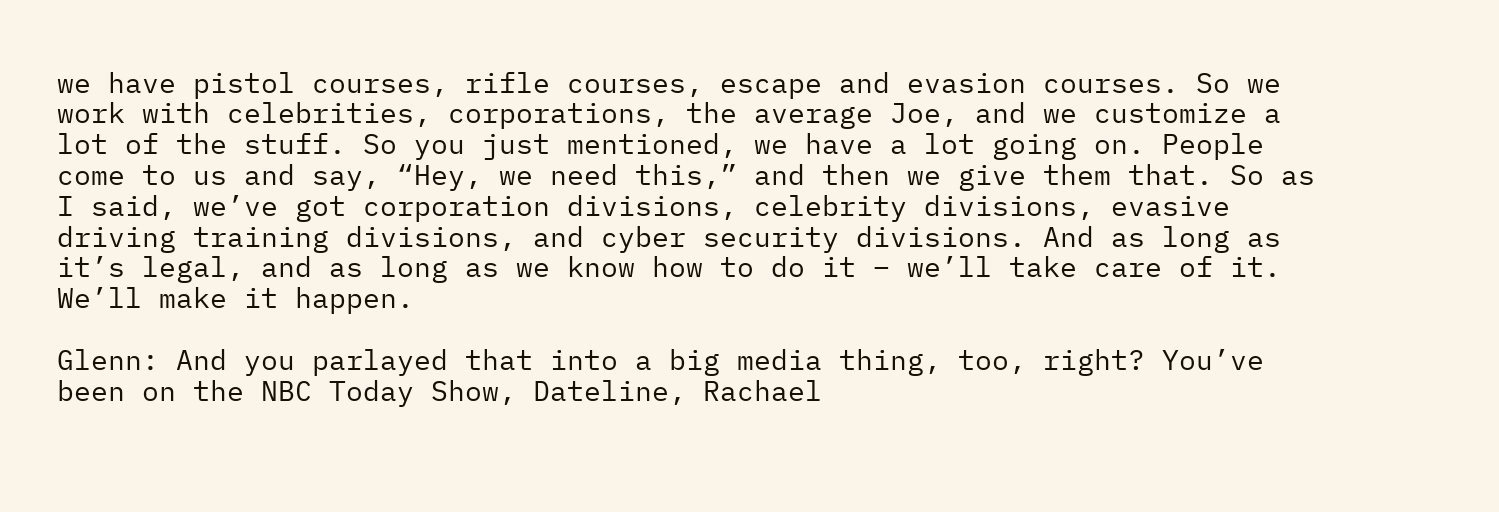we have pistol courses, rifle courses, escape and evasion courses. So we work with celebrities, corporations, the average Joe, and we customize a lot of the stuff. So you just mentioned, we have a lot going on. People come to us and say, “Hey, we need this,” and then we give them that. So as I said, we’ve got corporation divisions, celebrity divisions, evasive driving training divisions, and cyber security divisions. And as long as it’s legal, and as long as we know how to do it – we’ll take care of it. We’ll make it happen.

Glenn: And you parlayed that into a big media thing, too, right? You’ve been on the NBC Today Show, Dateline, Rachael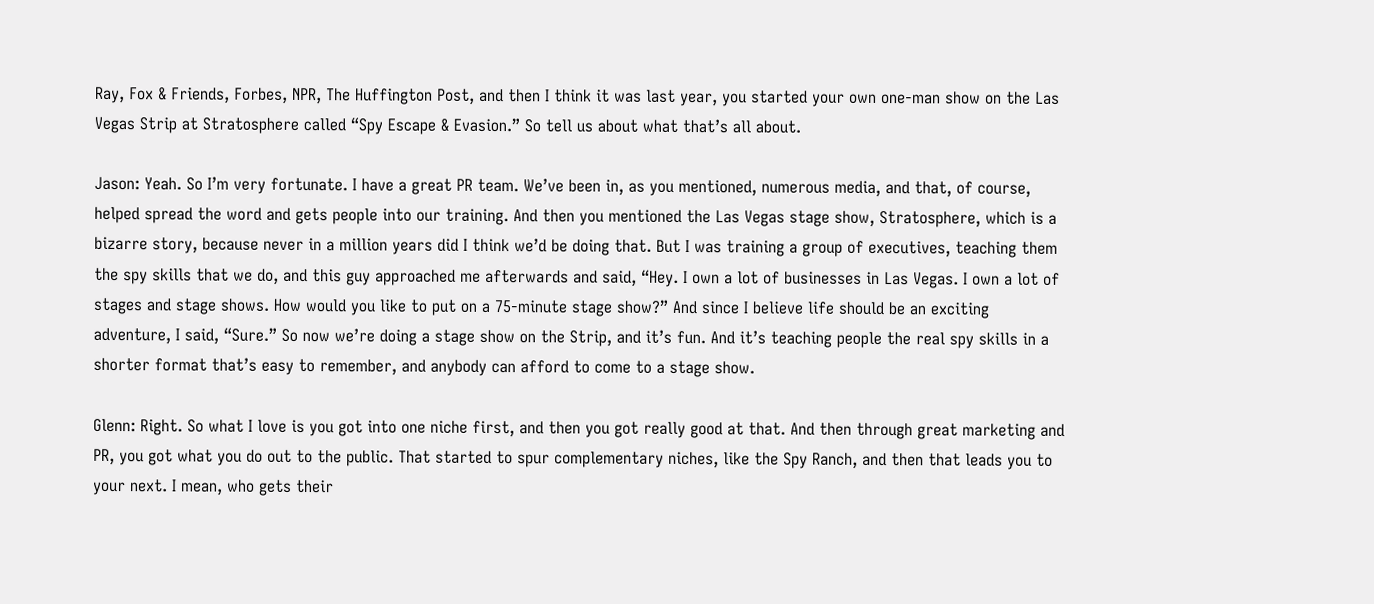Ray, Fox & Friends, Forbes, NPR, The Huffington Post, and then I think it was last year, you started your own one-man show on the Las Vegas Strip at Stratosphere called “Spy Escape & Evasion.” So tell us about what that’s all about.

Jason: Yeah. So I’m very fortunate. I have a great PR team. We’ve been in, as you mentioned, numerous media, and that, of course, helped spread the word and gets people into our training. And then you mentioned the Las Vegas stage show, Stratosphere, which is a bizarre story, because never in a million years did I think we’d be doing that. But I was training a group of executives, teaching them the spy skills that we do, and this guy approached me afterwards and said, “Hey. I own a lot of businesses in Las Vegas. I own a lot of stages and stage shows. How would you like to put on a 75-minute stage show?” And since I believe life should be an exciting adventure, I said, “Sure.” So now we’re doing a stage show on the Strip, and it’s fun. And it’s teaching people the real spy skills in a shorter format that’s easy to remember, and anybody can afford to come to a stage show.

Glenn: Right. So what I love is you got into one niche first, and then you got really good at that. And then through great marketing and PR, you got what you do out to the public. That started to spur complementary niches, like the Spy Ranch, and then that leads you to your next. I mean, who gets their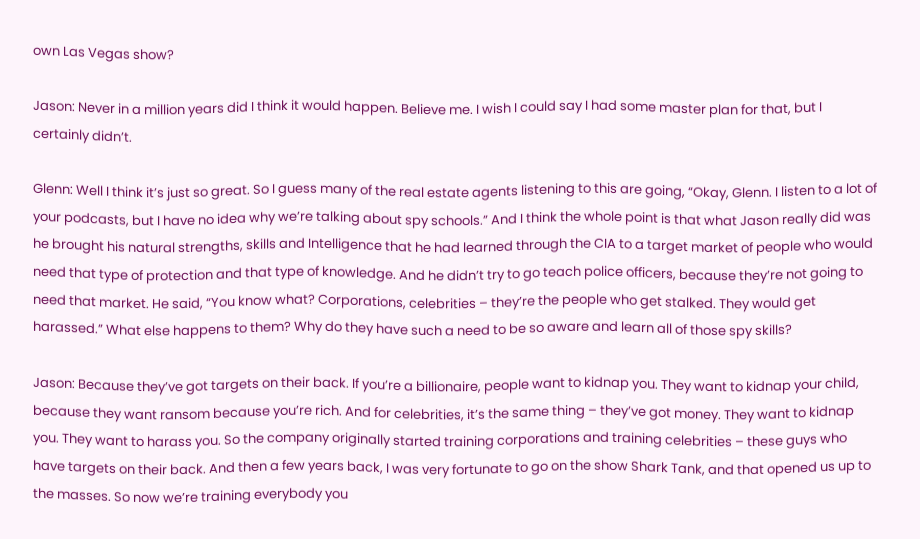own Las Vegas show?

Jason: Never in a million years did I think it would happen. Believe me. I wish I could say I had some master plan for that, but I certainly didn’t.

Glenn: Well I think it’s just so great. So I guess many of the real estate agents listening to this are going, “Okay, Glenn. I listen to a lot of your podcasts, but I have no idea why we’re talking about spy schools.” And I think the whole point is that what Jason really did was he brought his natural strengths, skills and Intelligence that he had learned through the CIA to a target market of people who would need that type of protection and that type of knowledge. And he didn’t try to go teach police officers, because they’re not going to need that market. He said, “You know what? Corporations, celebrities – they’re the people who get stalked. They would get harassed.” What else happens to them? Why do they have such a need to be so aware and learn all of those spy skills?

Jason: Because they’ve got targets on their back. If you’re a billionaire, people want to kidnap you. They want to kidnap your child, because they want ransom because you’re rich. And for celebrities, it’s the same thing – they’ve got money. They want to kidnap you. They want to harass you. So the company originally started training corporations and training celebrities – these guys who have targets on their back. And then a few years back, I was very fortunate to go on the show Shark Tank, and that opened us up to the masses. So now we’re training everybody you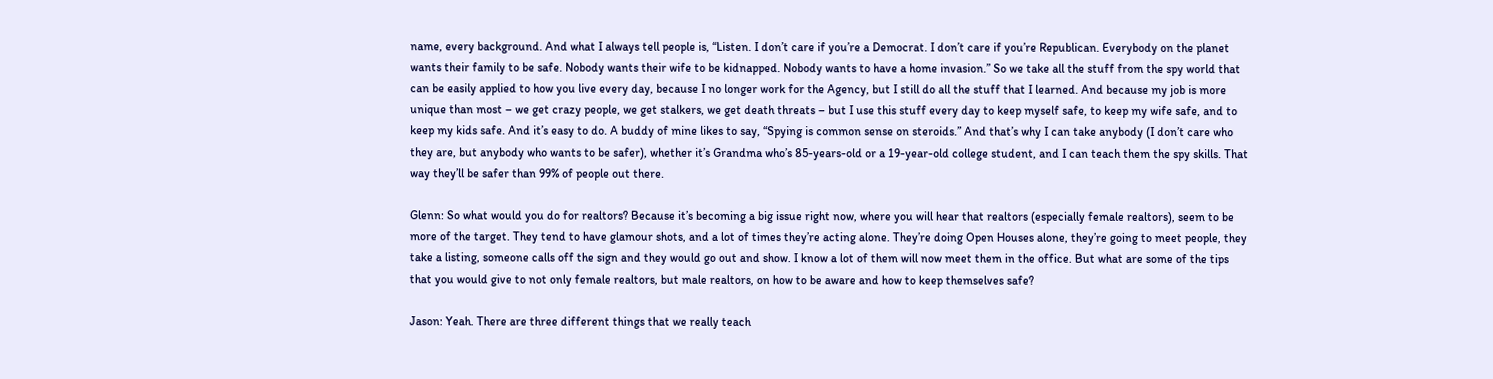name, every background. And what I always tell people is, “Listen. I don’t care if you’re a Democrat. I don’t care if you’re Republican. Everybody on the planet wants their family to be safe. Nobody wants their wife to be kidnapped. Nobody wants to have a home invasion.” So we take all the stuff from the spy world that can be easily applied to how you live every day, because I no longer work for the Agency, but I still do all the stuff that I learned. And because my job is more unique than most – we get crazy people, we get stalkers, we get death threats – but I use this stuff every day to keep myself safe, to keep my wife safe, and to keep my kids safe. And it’s easy to do. A buddy of mine likes to say, “Spying is common sense on steroids.” And that’s why I can take anybody (I don’t care who they are, but anybody who wants to be safer), whether it’s Grandma who’s 85-years-old or a 19-year-old college student, and I can teach them the spy skills. That way they’ll be safer than 99% of people out there.

Glenn: So what would you do for realtors? Because it’s becoming a big issue right now, where you will hear that realtors (especially female realtors), seem to be more of the target. They tend to have glamour shots, and a lot of times they’re acting alone. They’re doing Open Houses alone, they’re going to meet people, they take a listing, someone calls off the sign and they would go out and show. I know a lot of them will now meet them in the office. But what are some of the tips that you would give to not only female realtors, but male realtors, on how to be aware and how to keep themselves safe?

Jason: Yeah. There are three different things that we really teach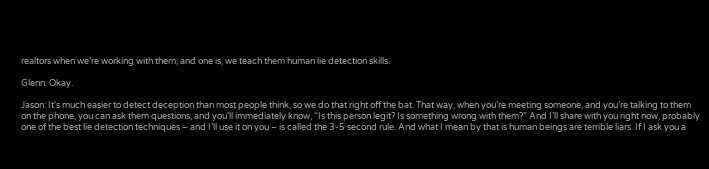realtors when we’re working with them, and one is, we teach them human lie detection skills.

Glenn: Okay.

Jason: It’s much easier to detect deception than most people think, so we do that right off the bat. That way, when you’re meeting someone, and you’re talking to them on the phone, you can ask them questions, and you’ll immediately know, “Is this person legit? Is something wrong with them?” And I’ll share with you right now, probably one of the best lie detection techniques – and I’ll use it on you – is called the 3-5 second rule. And what I mean by that is human beings are terrible liars. If I ask you a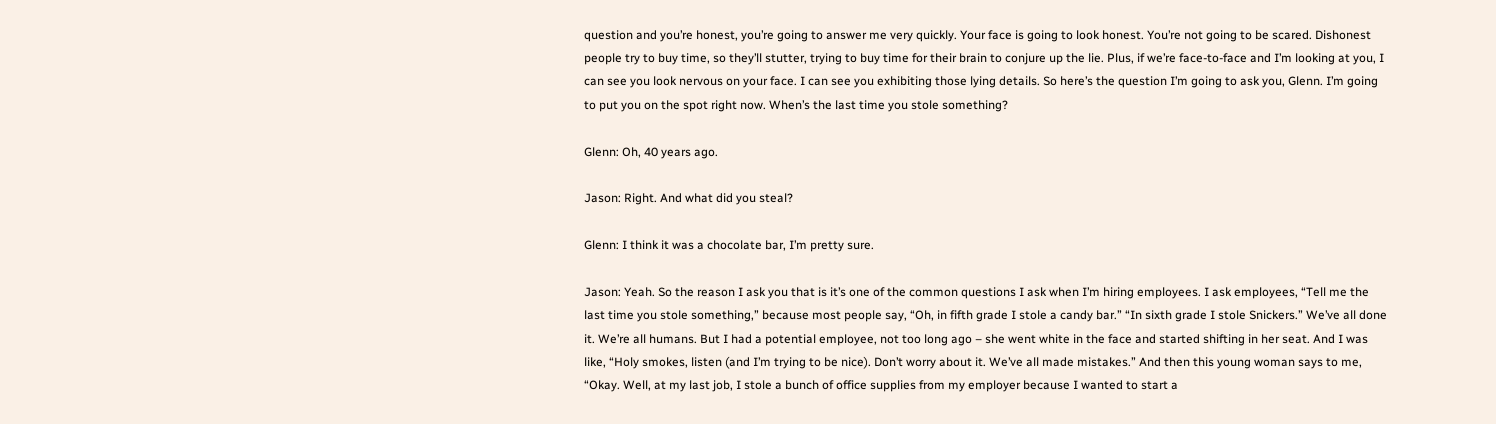question and you’re honest, you’re going to answer me very quickly. Your face is going to look honest. You’re not going to be scared. Dishonest people try to buy time, so they’ll stutter, trying to buy time for their brain to conjure up the lie. Plus, if we’re face-to-face and I’m looking at you, I can see you look nervous on your face. I can see you exhibiting those lying details. So here’s the question I’m going to ask you, Glenn. I’m going to put you on the spot right now. When’s the last time you stole something?

Glenn: Oh, 40 years ago.

Jason: Right. And what did you steal?

Glenn: I think it was a chocolate bar, I’m pretty sure.

Jason: Yeah. So the reason I ask you that is it’s one of the common questions I ask when I’m hiring employees. I ask employees, “Tell me the last time you stole something,” because most people say, “Oh, in fifth grade I stole a candy bar.” “In sixth grade I stole Snickers.” We’ve all done it. We’re all humans. But I had a potential employee, not too long ago – she went white in the face and started shifting in her seat. And I was like, “Holy smokes, listen (and I’m trying to be nice). Don’t worry about it. We’ve all made mistakes.” And then this young woman says to me, “Okay. Well, at my last job, I stole a bunch of office supplies from my employer because I wanted to start a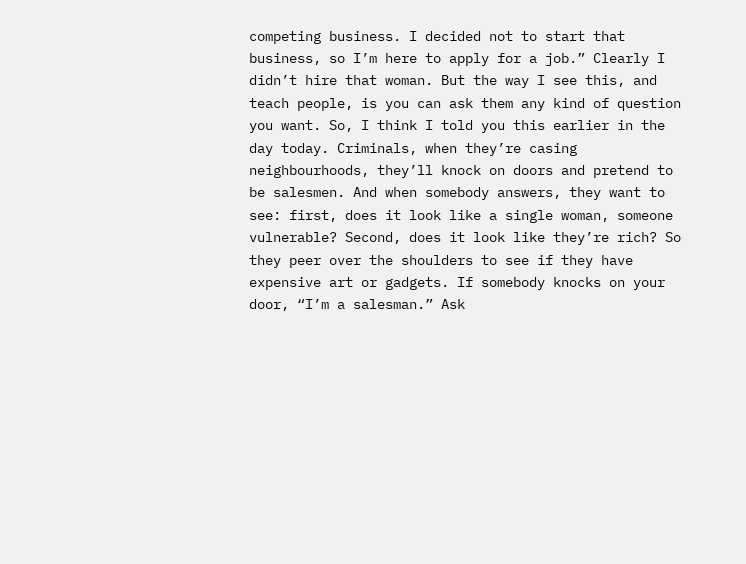competing business. I decided not to start that business, so I’m here to apply for a job.” Clearly I didn’t hire that woman. But the way I see this, and teach people, is you can ask them any kind of question you want. So, I think I told you this earlier in the day today. Criminals, when they’re casing neighbourhoods, they’ll knock on doors and pretend to be salesmen. And when somebody answers, they want to see: first, does it look like a single woman, someone vulnerable? Second, does it look like they’re rich? So they peer over the shoulders to see if they have expensive art or gadgets. If somebody knocks on your door, “I’m a salesman.” Ask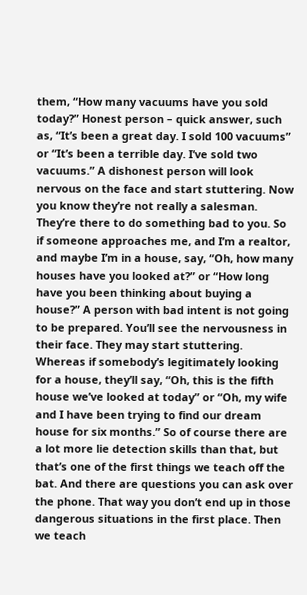them, “How many vacuums have you sold today?” Honest person – quick answer, such as, “It’s been a great day. I sold 100 vacuums” or “It’s been a terrible day. I’ve sold two vacuums.” A dishonest person will look nervous on the face and start stuttering. Now you know they’re not really a salesman. They’re there to do something bad to you. So if someone approaches me, and I’m a realtor, and maybe I’m in a house, say, “Oh, how many houses have you looked at?” or “How long have you been thinking about buying a house?” A person with bad intent is not going to be prepared. You’ll see the nervousness in their face. They may start stuttering. Whereas if somebody’s legitimately looking for a house, they’ll say, “Oh, this is the fifth house we’ve looked at today” or “Oh, my wife and I have been trying to find our dream house for six months.” So of course there are a lot more lie detection skills than that, but that’s one of the first things we teach off the bat. And there are questions you can ask over the phone. That way you don’t end up in those dangerous situations in the first place. Then we teach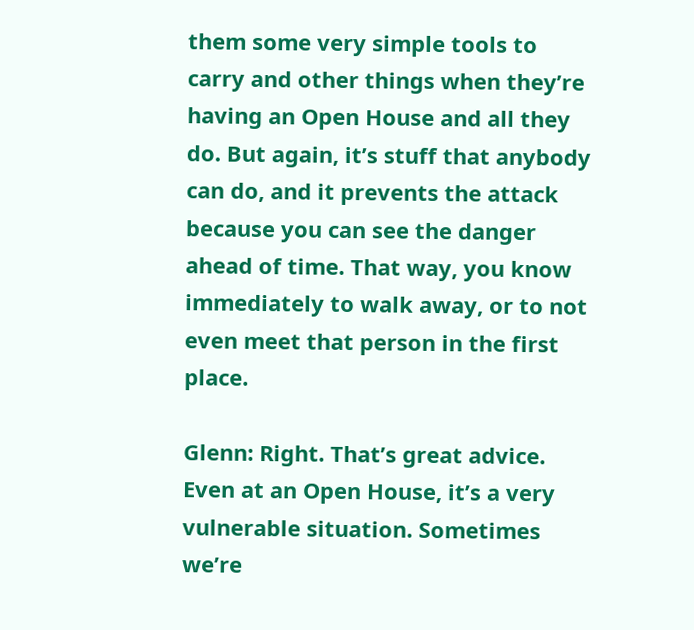them some very simple tools to carry and other things when they’re having an Open House and all they do. But again, it’s stuff that anybody can do, and it prevents the attack because you can see the danger ahead of time. That way, you know immediately to walk away, or to not even meet that person in the first place.

Glenn: Right. That’s great advice. Even at an Open House, it’s a very vulnerable situation. Sometimes we’re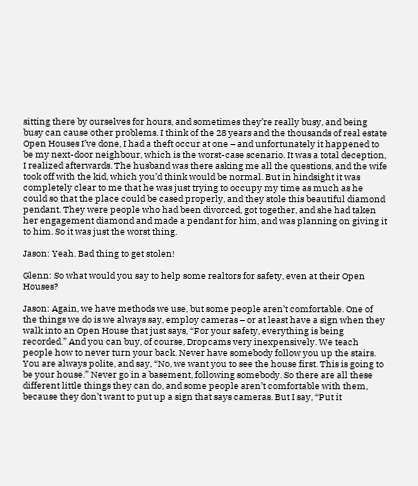sitting there by ourselves for hours, and sometimes they’re really busy, and being busy can cause other problems. I think of the 28 years and the thousands of real estate Open Houses I’ve done, I had a theft occur at one – and unfortunately it happened to be my next-door neighbour, which is the worst-case scenario. It was a total deception, I realized afterwards. The husband was there asking me all the questions, and the wife took off with the kid, which you’d think would be normal. But in hindsight it was completely clear to me that he was just trying to occupy my time as much as he could so that the place could be cased properly, and they stole this beautiful diamond pendant. They were people who had been divorced, got together, and she had taken her engagement diamond and made a pendant for him, and was planning on giving it to him. So it was just the worst thing.

Jason: Yeah. Bad thing to get stolen!

Glenn: So what would you say to help some realtors for safety, even at their Open Houses?

Jason: Again, we have methods we use, but some people aren’t comfortable. One of the things we do is we always say, employ cameras – or at least have a sign when they walk into an Open House that just says, “For your safety, everything is being recorded.” And you can buy, of course, Dropcams very inexpensively. We teach people how to never turn your back. Never have somebody follow you up the stairs. You are always polite, and say, “No, we want you to see the house first. This is going to be your house.” Never go in a basement, following somebody. So there are all these different little things they can do, and some people aren’t comfortable with them, because they don’t want to put up a sign that says cameras. But I say, “Put it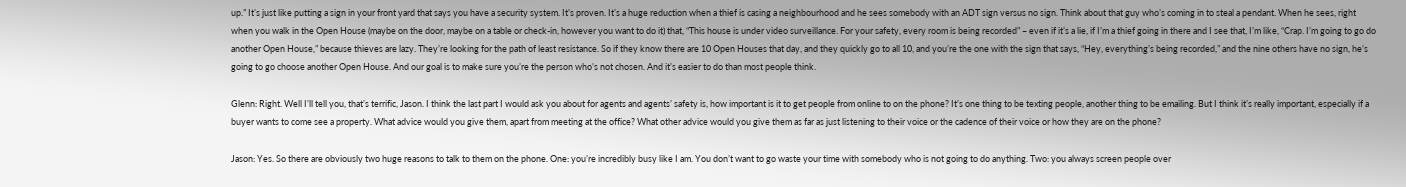up.” It’s just like putting a sign in your front yard that says you have a security system. It’s proven. It’s a huge reduction when a thief is casing a neighbourhood and he sees somebody with an ADT sign versus no sign. Think about that guy who’s coming in to steal a pendant. When he sees, right when you walk in the Open House (maybe on the door, maybe on a table or check-in, however you want to do it) that, “This house is under video surveillance. For your safety, every room is being recorded” – even if it’s a lie, if I’m a thief going in there and I see that, I’m like, “Crap. I’m going to go do another Open House,” because thieves are lazy. They’re looking for the path of least resistance. So if they know there are 10 Open Houses that day, and they quickly go to all 10, and you’re the one with the sign that says, “Hey, everything’s being recorded,” and the nine others have no sign, he’s going to go choose another Open House. And our goal is to make sure you’re the person who’s not chosen. And it’s easier to do than most people think.

Glenn: Right. Well I’ll tell you, that’s terrific, Jason. I think the last part I would ask you about for agents and agents’ safety is, how important is it to get people from online to on the phone? It’s one thing to be texting people, another thing to be emailing. But I think it’s really important, especially if a buyer wants to come see a property. What advice would you give them, apart from meeting at the office? What other advice would you give them as far as just listening to their voice or the cadence of their voice or how they are on the phone?

Jason: Yes. So there are obviously two huge reasons to talk to them on the phone. One: you’re incredibly busy like I am. You don’t want to go waste your time with somebody who is not going to do anything. Two: you always screen people over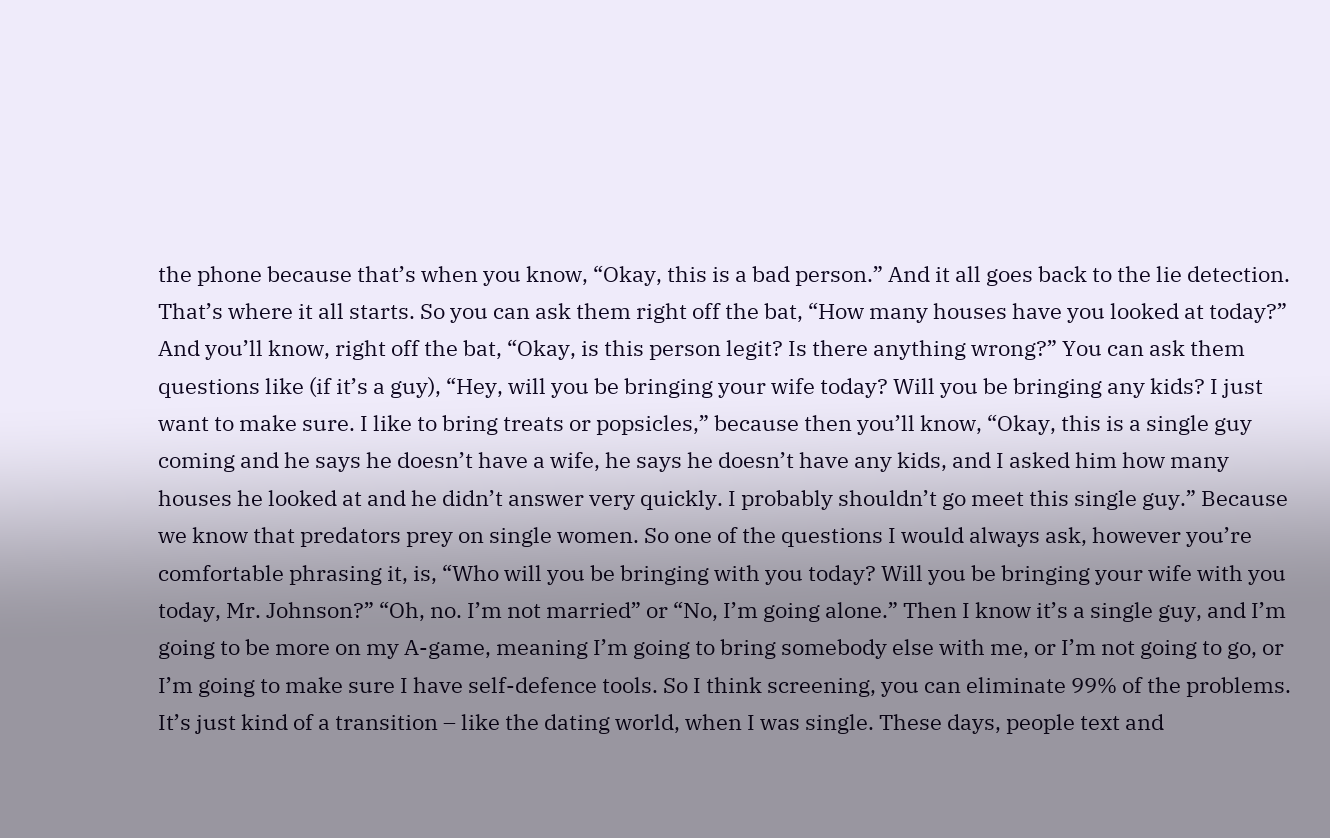the phone because that’s when you know, “Okay, this is a bad person.” And it all goes back to the lie detection. That’s where it all starts. So you can ask them right off the bat, “How many houses have you looked at today?” And you’ll know, right off the bat, “Okay, is this person legit? Is there anything wrong?” You can ask them questions like (if it’s a guy), “Hey, will you be bringing your wife today? Will you be bringing any kids? I just want to make sure. I like to bring treats or popsicles,” because then you’ll know, “Okay, this is a single guy coming and he says he doesn’t have a wife, he says he doesn’t have any kids, and I asked him how many houses he looked at and he didn’t answer very quickly. I probably shouldn’t go meet this single guy.” Because we know that predators prey on single women. So one of the questions I would always ask, however you’re comfortable phrasing it, is, “Who will you be bringing with you today? Will you be bringing your wife with you today, Mr. Johnson?” “Oh, no. I’m not married” or “No, I’m going alone.” Then I know it’s a single guy, and I’m going to be more on my A-game, meaning I’m going to bring somebody else with me, or I’m not going to go, or I’m going to make sure I have self-defence tools. So I think screening, you can eliminate 99% of the problems. It’s just kind of a transition – like the dating world, when I was single. These days, people text and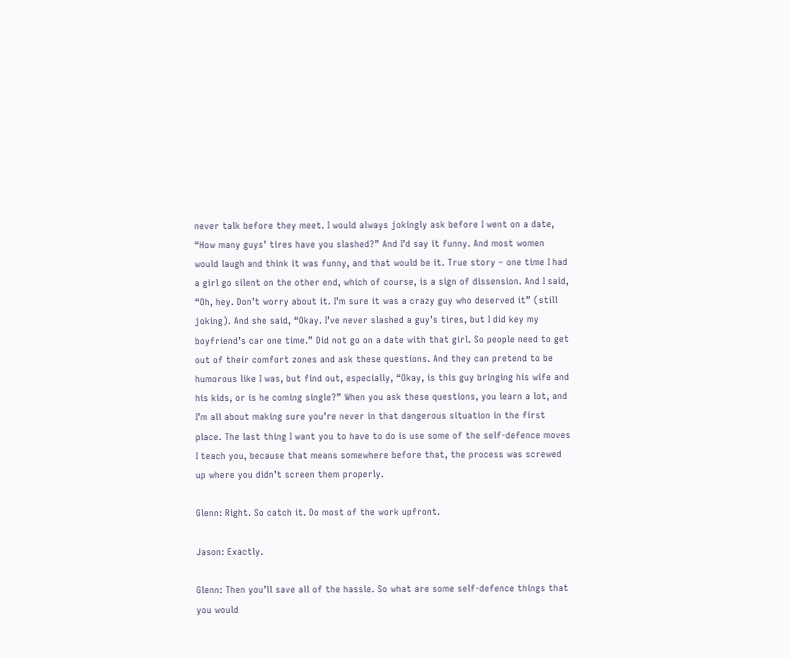never talk before they meet. I would always jokingly ask before I went on a date, “How many guys’ tires have you slashed?” And I’d say it funny. And most women would laugh and think it was funny, and that would be it. True story – one time I had a girl go silent on the other end, which of course, is a sign of dissension. And I said, “Oh, hey. Don’t worry about it. I’m sure it was a crazy guy who deserved it” (still joking). And she said, “Okay. I’ve never slashed a guy’s tires, but I did key my boyfriend’s car one time.” Did not go on a date with that girl. So people need to get out of their comfort zones and ask these questions. And they can pretend to be humorous like I was, but find out, especially, “Okay, is this guy bringing his wife and his kids, or is he coming single?” When you ask these questions, you learn a lot, and I’m all about making sure you’re never in that dangerous situation in the first place. The last thing I want you to have to do is use some of the self-defence moves I teach you, because that means somewhere before that, the process was screwed up where you didn’t screen them properly.

Glenn: Right. So catch it. Do most of the work upfront.

Jason: Exactly.

Glenn: Then you’ll save all of the hassle. So what are some self-defence things that you would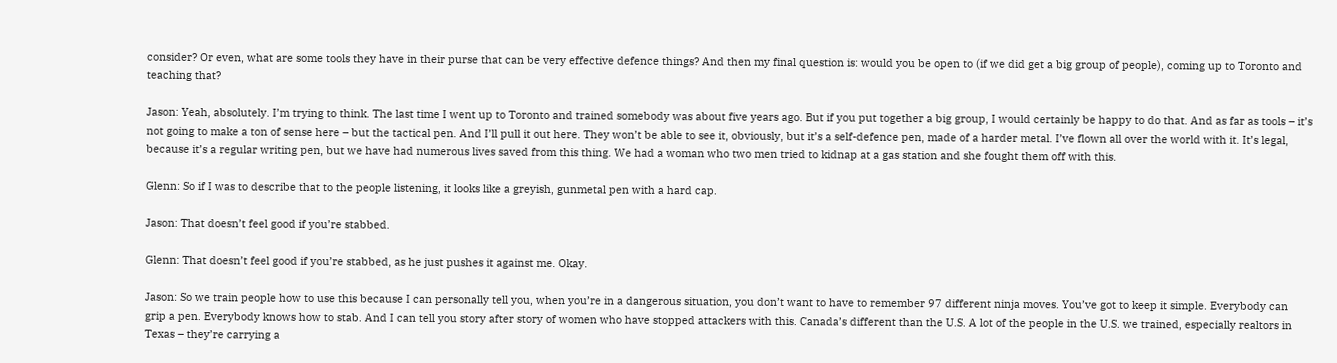consider? Or even, what are some tools they have in their purse that can be very effective defence things? And then my final question is: would you be open to (if we did get a big group of people), coming up to Toronto and teaching that?

Jason: Yeah, absolutely. I’m trying to think. The last time I went up to Toronto and trained somebody was about five years ago. But if you put together a big group, I would certainly be happy to do that. And as far as tools – it’s not going to make a ton of sense here – but the tactical pen. And I’ll pull it out here. They won’t be able to see it, obviously, but it’s a self-defence pen, made of a harder metal. I’ve flown all over the world with it. It’s legal, because it’s a regular writing pen, but we have had numerous lives saved from this thing. We had a woman who two men tried to kidnap at a gas station and she fought them off with this.

Glenn: So if I was to describe that to the people listening, it looks like a greyish, gunmetal pen with a hard cap.

Jason: That doesn’t feel good if you’re stabbed.

Glenn: That doesn’t feel good if you’re stabbed, as he just pushes it against me. Okay.

Jason: So we train people how to use this because I can personally tell you, when you’re in a dangerous situation, you don’t want to have to remember 97 different ninja moves. You’ve got to keep it simple. Everybody can grip a pen. Everybody knows how to stab. And I can tell you story after story of women who have stopped attackers with this. Canada’s different than the U.S. A lot of the people in the U.S. we trained, especially realtors in Texas – they’re carrying a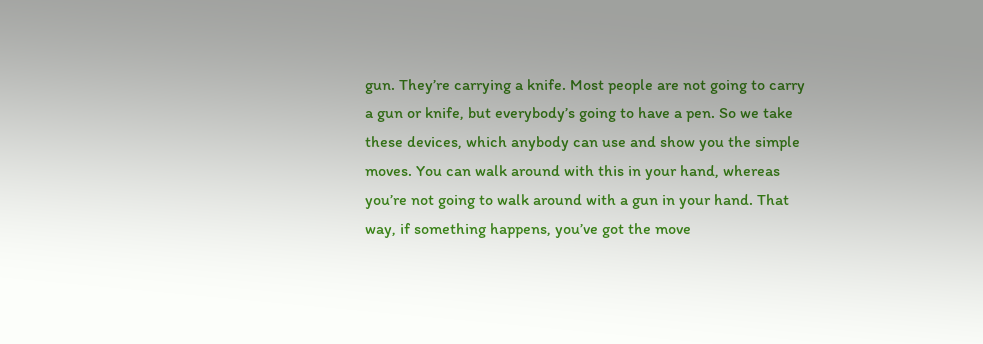gun. They’re carrying a knife. Most people are not going to carry a gun or knife, but everybody’s going to have a pen. So we take these devices, which anybody can use and show you the simple moves. You can walk around with this in your hand, whereas you’re not going to walk around with a gun in your hand. That way, if something happens, you’ve got the move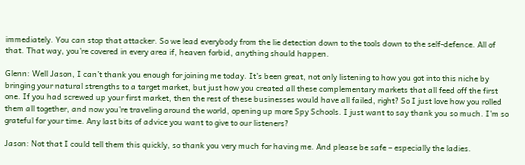immediately. You can stop that attacker. So we lead everybody from the lie detection down to the tools down to the self-defence. All of that. That way, you’re covered in every area if, heaven forbid, anything should happen.

Glenn: Well Jason, I can’t thank you enough for joining me today. It’s been great, not only listening to how you got into this niche by bringing your natural strengths to a target market, but just how you created all these complementary markets that all feed off the first one. If you had screwed up your first market, then the rest of these businesses would have all failed, right? So I just love how you rolled them all together, and now you’re traveling around the world, opening up more Spy Schools. I just want to say thank you so much. I’m so grateful for your time. Any last bits of advice you want to give to our listeners?

Jason: Not that I could tell them this quickly, so thank you very much for having me. And please be safe – especially the ladies.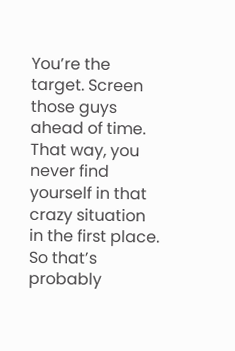You’re the target. Screen those guys ahead of time. That way, you never find yourself in that crazy situation in the first place. So that’s probably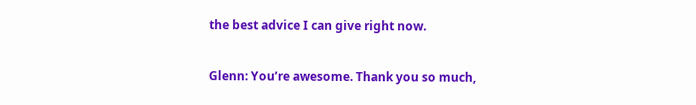the best advice I can give right now.

Glenn: You’re awesome. Thank you so much,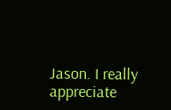Jason. I really appreciate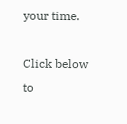your time.

Click below to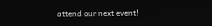attend our next event!